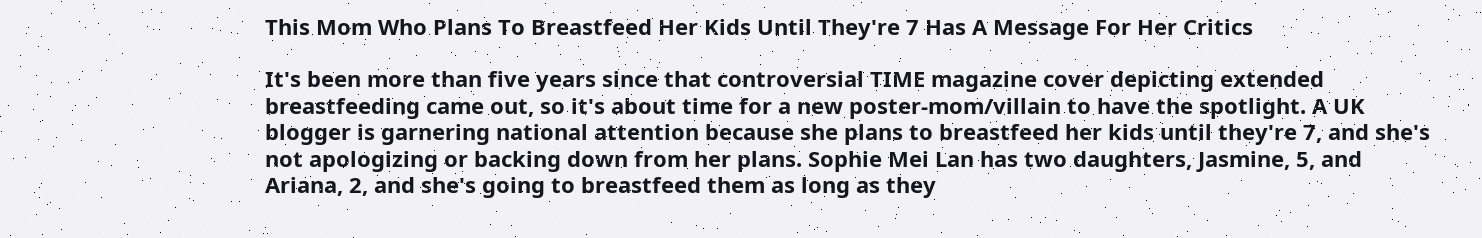This Mom Who Plans To Breastfeed Her Kids Until They're 7 Has A Message For Her Critics

It's been more than five years since that controversial TIME magazine cover depicting extended breastfeeding came out, so it's about time for a new poster-mom/villain to have the spotlight. A UK blogger is garnering national attention because she plans to breastfeed her kids until they're 7, and she's not apologizing or backing down from her plans. Sophie Mei Lan has two daughters, Jasmine, 5, and Ariana, 2, and she's going to breastfeed them as long as they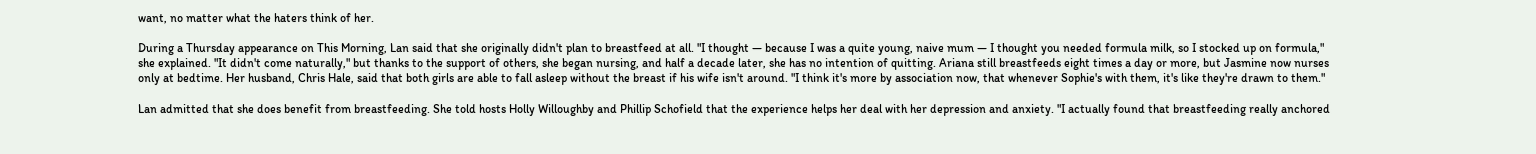want, no matter what the haters think of her.

During a Thursday appearance on This Morning, Lan said that she originally didn't plan to breastfeed at all. "I thought — because I was a quite young, naive mum — I thought you needed formula milk, so I stocked up on formula," she explained. "It didn't come naturally," but thanks to the support of others, she began nursing, and half a decade later, she has no intention of quitting. Ariana still breastfeeds eight times a day or more, but Jasmine now nurses only at bedtime. Her husband, Chris Hale, said that both girls are able to fall asleep without the breast if his wife isn't around. "I think it's more by association now, that whenever Sophie's with them, it's like they're drawn to them."

Lan admitted that she does benefit from breastfeeding. She told hosts Holly Willoughby and Phillip Schofield that the experience helps her deal with her depression and anxiety. "I actually found that breastfeeding really anchored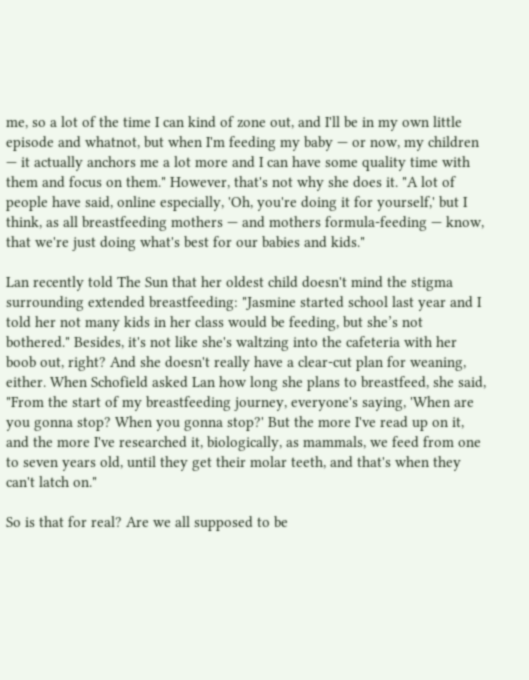me, so a lot of the time I can kind of zone out, and I'll be in my own little episode and whatnot, but when I'm feeding my baby — or now, my children — it actually anchors me a lot more and I can have some quality time with them and focus on them." However, that's not why she does it. "A lot of people have said, online especially, 'Oh, you're doing it for yourself,' but I think, as all breastfeeding mothers — and mothers formula-feeding — know, that we're just doing what's best for our babies and kids."

Lan recently told The Sun that her oldest child doesn't mind the stigma surrounding extended breastfeeding: "Jasmine started school last year and I told her not many kids in her class would be feeding, but she’s not bothered." Besides, it's not like she's waltzing into the cafeteria with her boob out, right? And she doesn't really have a clear-cut plan for weaning, either. When Schofield asked Lan how long she plans to breastfeed, she said, "From the start of my breastfeeding journey, everyone's saying, 'When are you gonna stop? When you gonna stop?' But the more I've read up on it, and the more I've researched it, biologically, as mammals, we feed from one to seven years old, until they get their molar teeth, and that's when they can't latch on."

So is that for real? Are we all supposed to be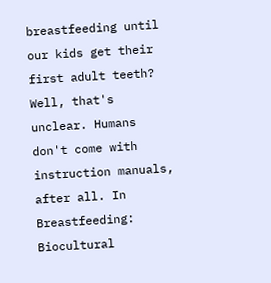breastfeeding until our kids get their first adult teeth? Well, that's unclear. Humans don't come with instruction manuals, after all. In Breastfeeding: Biocultural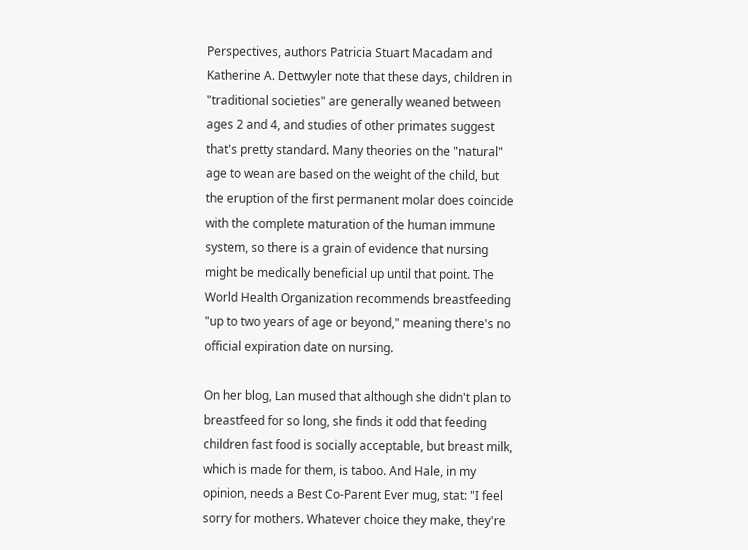Perspectives, authors Patricia Stuart Macadam and Katherine A. Dettwyler note that these days, children in "traditional societies" are generally weaned between ages 2 and 4, and studies of other primates suggest that's pretty standard. Many theories on the "natural" age to wean are based on the weight of the child, but the eruption of the first permanent molar does coincide with the complete maturation of the human immune system, so there is a grain of evidence that nursing might be medically beneficial up until that point. The World Health Organization recommends breastfeeding "up to two years of age or beyond," meaning there's no official expiration date on nursing.

On her blog, Lan mused that although she didn't plan to breastfeed for so long, she finds it odd that feeding children fast food is socially acceptable, but breast milk, which is made for them, is taboo. And Hale, in my opinion, needs a Best Co-Parent Ever mug, stat: "I feel sorry for mothers. Whatever choice they make, they're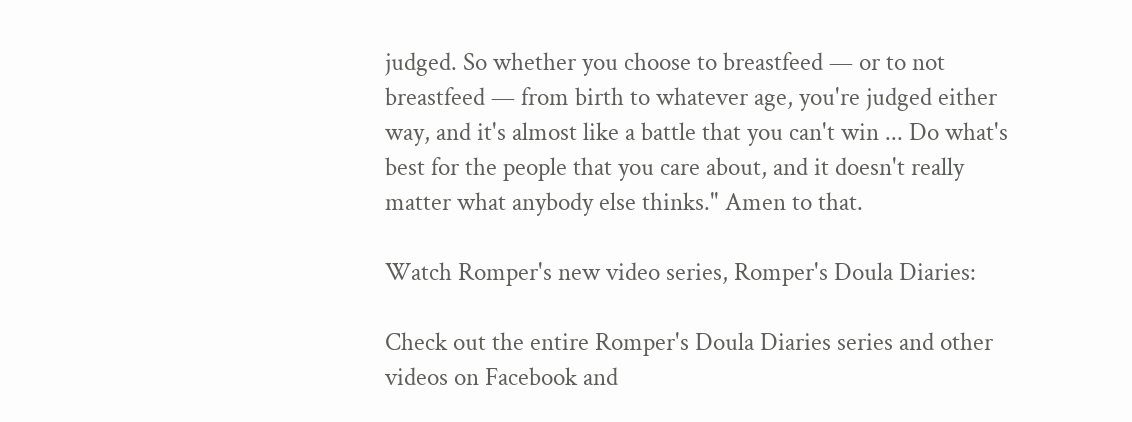judged. So whether you choose to breastfeed — or to not breastfeed — from birth to whatever age, you're judged either way, and it's almost like a battle that you can't win ... Do what's best for the people that you care about, and it doesn't really matter what anybody else thinks." Amen to that.

Watch Romper's new video series, Romper's Doula Diaries:

Check out the entire Romper's Doula Diaries series and other videos on Facebook and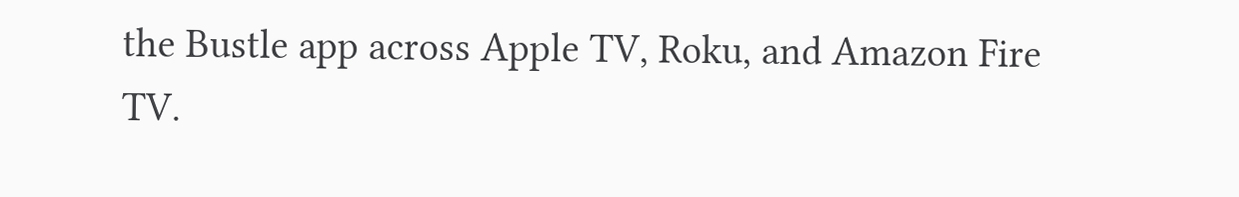the Bustle app across Apple TV, Roku, and Amazon Fire TV.